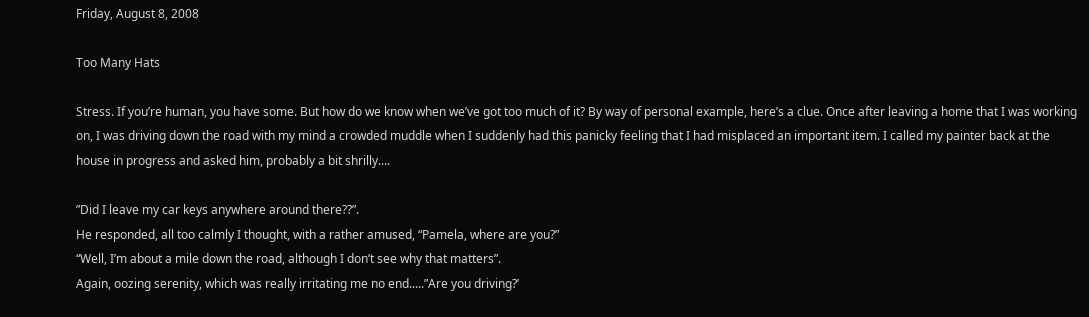Friday, August 8, 2008

Too Many Hats

Stress. If you’re human, you have some. But how do we know when we’ve got too much of it? By way of personal example, here’s a clue. Once after leaving a home that I was working on, I was driving down the road with my mind a crowded muddle when I suddenly had this panicky feeling that I had misplaced an important item. I called my painter back at the house in progress and asked him, probably a bit shrilly....

”Did I leave my car keys anywhere around there??”.
He responded, all too calmly I thought, with a rather amused, “Pamela, where are you?”
“Well, I’m about a mile down the road, although I don’t see why that matters”.
Again, oozing serenity, which was really irritating me no end.....”Are you driving?’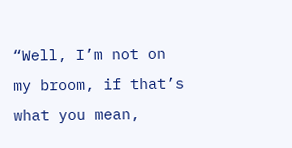“Well, I’m not on my broom, if that’s what you mean,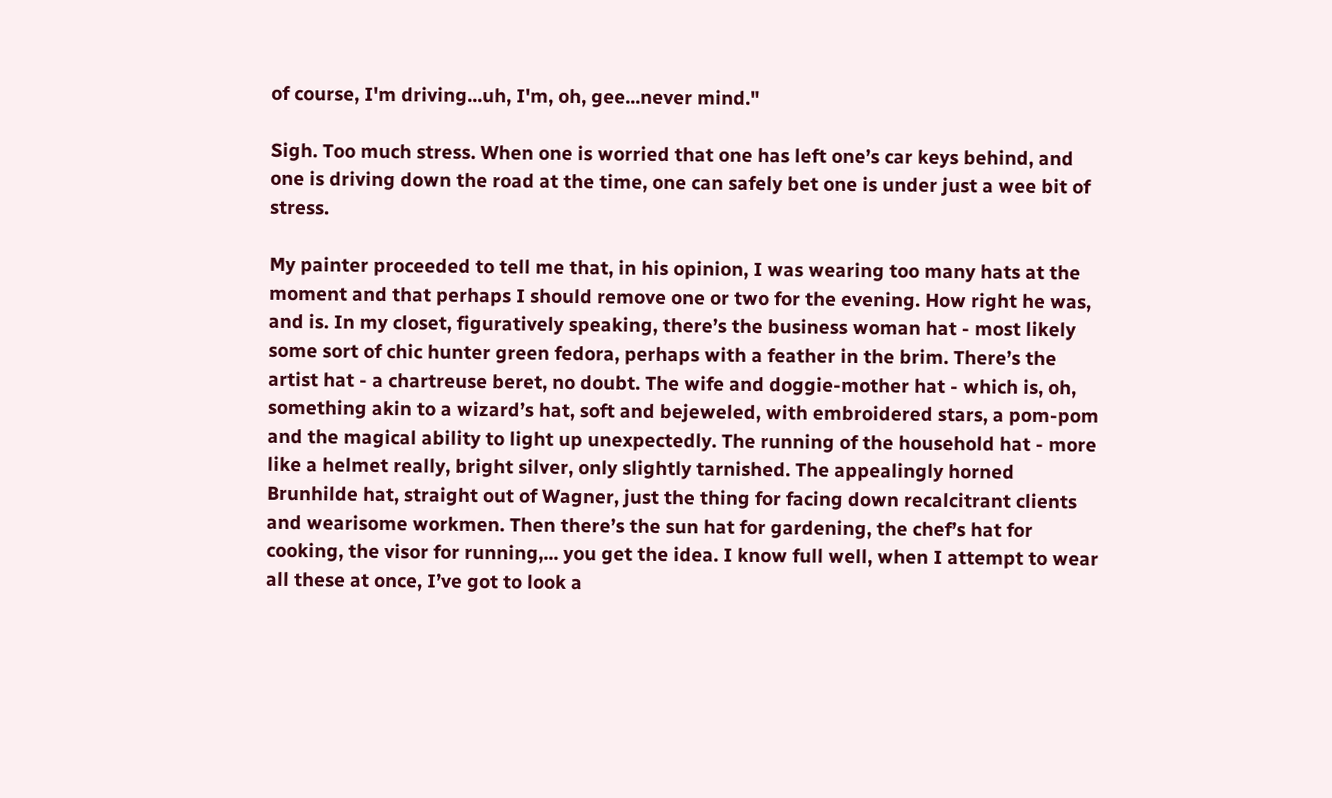of course, I'm driving...uh, I'm, oh, gee...never mind."

Sigh. Too much stress. When one is worried that one has left one’s car keys behind, and one is driving down the road at the time, one can safely bet one is under just a wee bit of stress.

My painter proceeded to tell me that, in his opinion, I was wearing too many hats at the moment and that perhaps I should remove one or two for the evening. How right he was, and is. In my closet, figuratively speaking, there’s the business woman hat - most likely some sort of chic hunter green fedora, perhaps with a feather in the brim. There’s the artist hat - a chartreuse beret, no doubt. The wife and doggie-mother hat - which is, oh, something akin to a wizard’s hat, soft and bejeweled, with embroidered stars, a pom-pom and the magical ability to light up unexpectedly. The running of the household hat - more like a helmet really, bright silver, only slightly tarnished. The appealingly horned Brunhilde hat, straight out of Wagner, just the thing for facing down recalcitrant clients and wearisome workmen. Then there’s the sun hat for gardening, the chef’s hat for cooking, the visor for running,... you get the idea. I know full well, when I attempt to wear all these at once, I’ve got to look a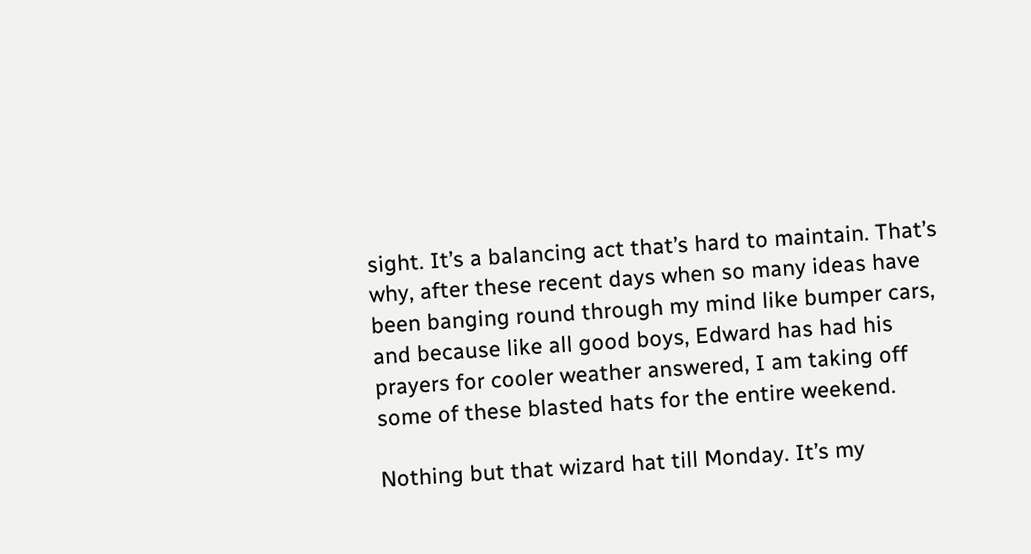sight. It’s a balancing act that’s hard to maintain. That’s why, after these recent days when so many ideas have been banging round through my mind like bumper cars, and because like all good boys, Edward has had his prayers for cooler weather answered, I am taking off some of these blasted hats for the entire weekend.

Nothing but that wizard hat till Monday. It’s my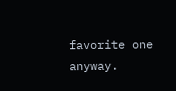favorite one anyway.